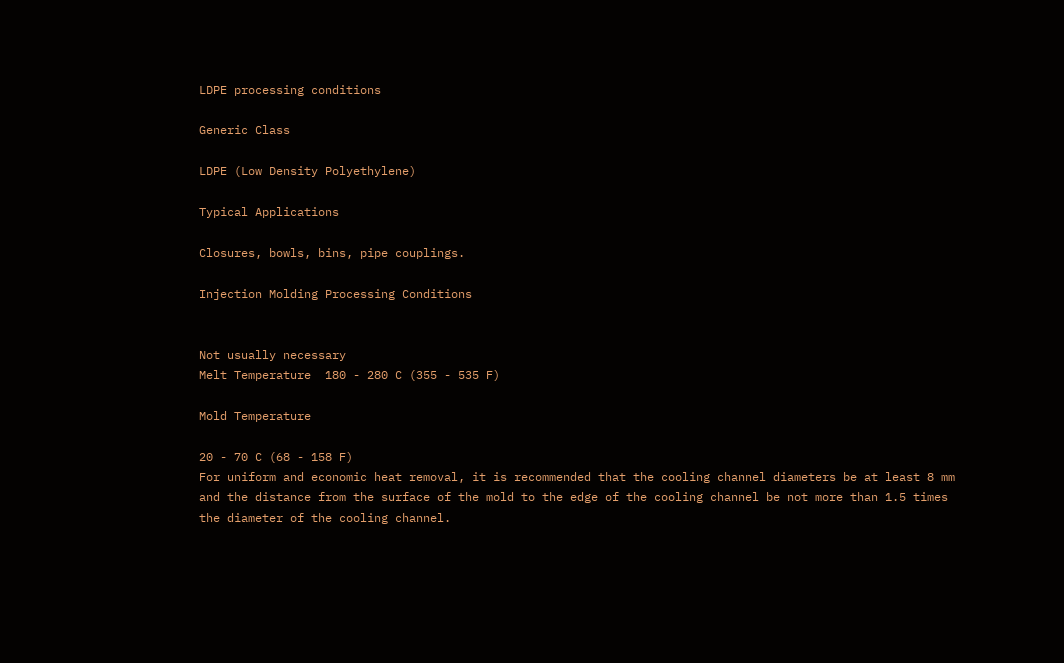LDPE processing conditions

Generic Class

LDPE (Low Density Polyethylene)

Typical Applications

Closures, bowls, bins, pipe couplings.

Injection Molding Processing Conditions


Not usually necessary
Melt Temperature  180 - 280 C (355 - 535 F)

Mold Temperature

20 - 70 C (68 - 158 F)
For uniform and economic heat removal, it is recommended that the cooling channel diameters be at least 8 mm and the distance from the surface of the mold to the edge of the cooling channel be not more than 1.5 times the diameter of the cooling channel.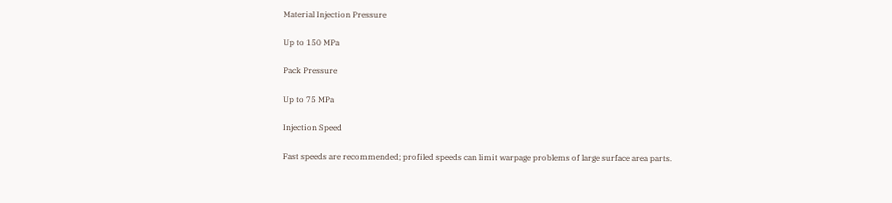Material Injection Pressure

Up to 150 MPa

Pack Pressure

Up to 75 MPa

Injection Speed

Fast speeds are recommended; profiled speeds can limit warpage problems of large surface area parts.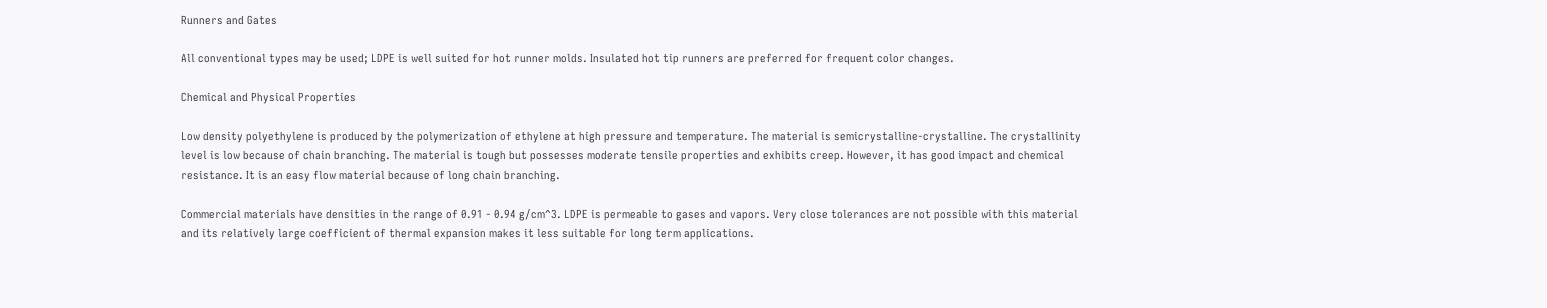Runners and Gates

All conventional types may be used; LDPE is well suited for hot runner molds. Insulated hot tip runners are preferred for frequent color changes.

Chemical and Physical Properties

Low density polyethylene is produced by the polymerization of ethylene at high pressure and temperature. The material is semicrystalline-crystalline. The crystallinity level is low because of chain branching. The material is tough but possesses moderate tensile properties and exhibits creep. However, it has good impact and chemical resistance. It is an easy flow material because of long chain branching.

Commercial materials have densities in the range of 0.91 - 0.94 g/cm^3. LDPE is permeable to gases and vapors. Very close tolerances are not possible with this material and its relatively large coefficient of thermal expansion makes it less suitable for long term applications.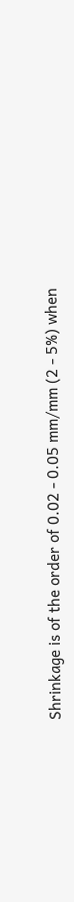Shrinkage is of the order of 0.02 - 0.05 mm/mm (2 - 5%) when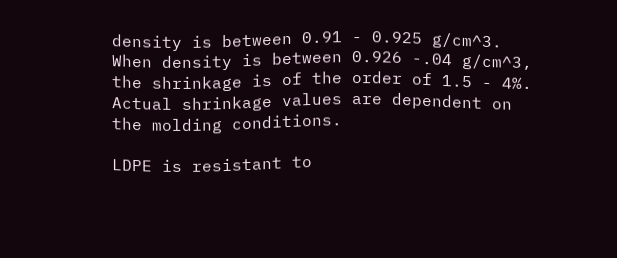density is between 0.91 - 0.925 g/cm^3. When density is between 0.926 -.04 g/cm^3, the shrinkage is of the order of 1.5 - 4%. Actual shrinkage values are dependent on the molding conditions.

LDPE is resistant to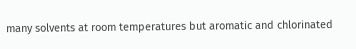many solvents at room temperatures but aromatic and chlorinated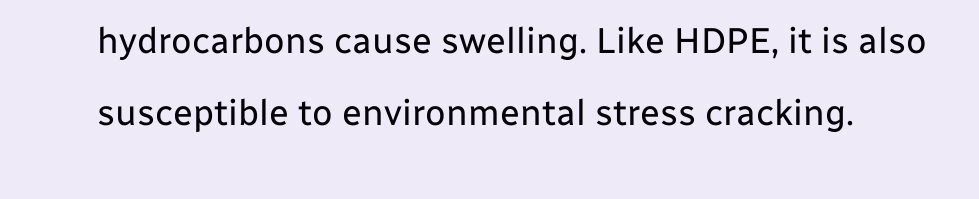hydrocarbons cause swelling. Like HDPE, it is also susceptible to environmental stress cracking.